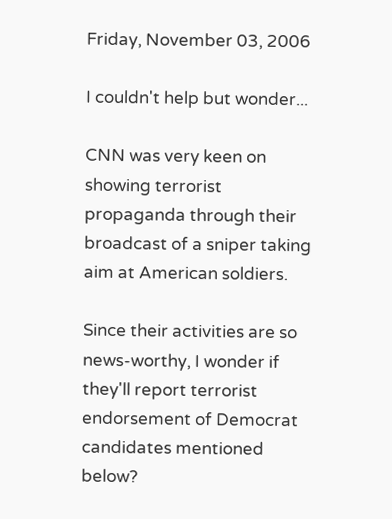Friday, November 03, 2006

I couldn't help but wonder...

CNN was very keen on showing terrorist propaganda through their broadcast of a sniper taking aim at American soldiers.

Since their activities are so news-worthy, I wonder if they'll report terrorist endorsement of Democrat candidates mentioned below?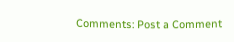Comments: Post a Comment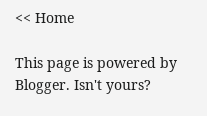<< Home

This page is powered by Blogger. Isn't yours?